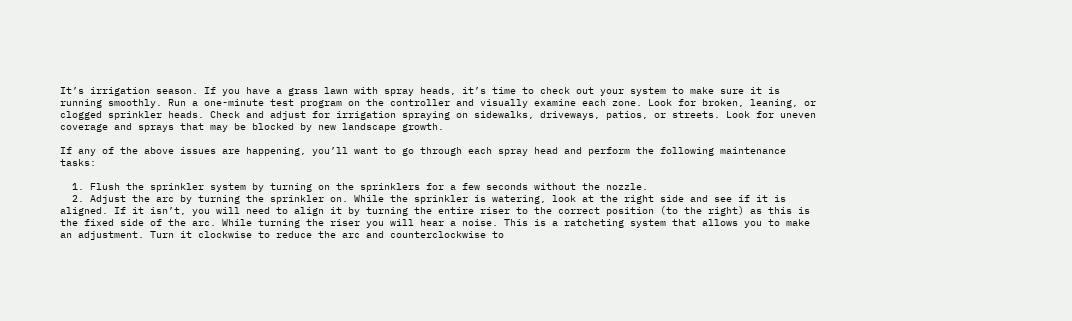It’s irrigation season. If you have a grass lawn with spray heads, it’s time to check out your system to make sure it is running smoothly. Run a one-minute test program on the controller and visually examine each zone. Look for broken, leaning, or clogged sprinkler heads. Check and adjust for irrigation spraying on sidewalks, driveways, patios, or streets. Look for uneven coverage and sprays that may be blocked by new landscape growth.

If any of the above issues are happening, you’ll want to go through each spray head and perform the following maintenance tasks:

  1. Flush the sprinkler system by turning on the sprinklers for a few seconds without the nozzle.
  2. Adjust the arc by turning the sprinkler on. While the sprinkler is watering, look at the right side and see if it is aligned. If it isn’t, you will need to align it by turning the entire riser to the correct position (to the right) as this is the fixed side of the arc. While turning the riser you will hear a noise. This is a ratcheting system that allows you to make an adjustment. Turn it clockwise to reduce the arc and counterclockwise to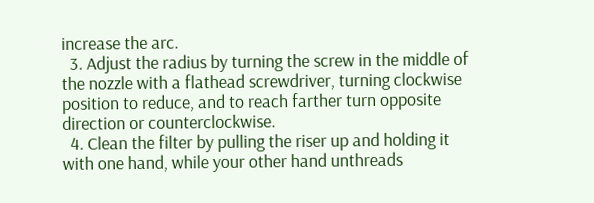increase the arc.
  3. Adjust the radius by turning the screw in the middle of the nozzle with a flathead screwdriver, turning clockwise position to reduce, and to reach farther turn opposite direction or counterclockwise.
  4. Clean the filter by pulling the riser up and holding it with one hand, while your other hand unthreads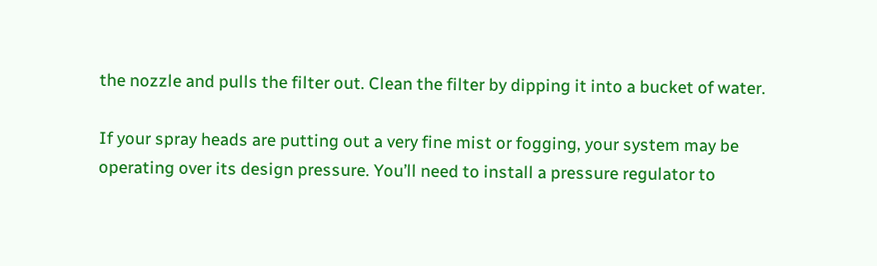the nozzle and pulls the filter out. Clean the filter by dipping it into a bucket of water.

If your spray heads are putting out a very fine mist or fogging, your system may be operating over its design pressure. You’ll need to install a pressure regulator to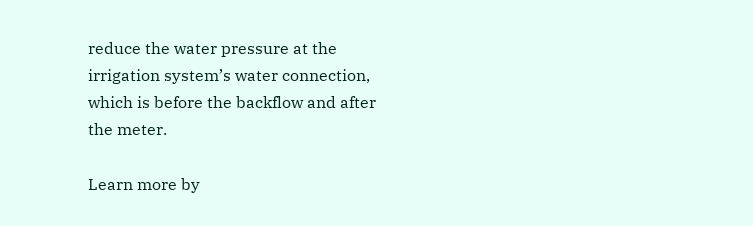reduce the water pressure at the irrigation system’s water connection, which is before the backflow and after the meter.

Learn more by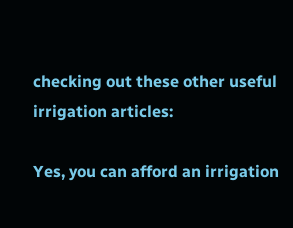checking out these other useful irrigation articles:

Yes, you can afford an irrigation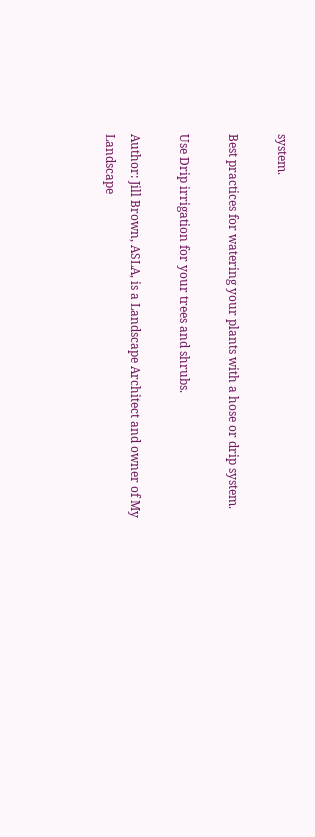system.

Best practices for watering your plants with a hose or drip system.

Use Drip irrigation for your trees and shrubs.

Author: Jill Brown, ASLA, is a Landscape Architect and owner of My Landscape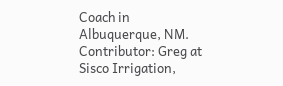Coach in Albuquerque, NM. Contributor: Greg at Sisco Irrigation,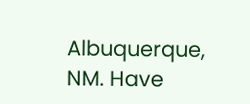Albuquerque, NM. Have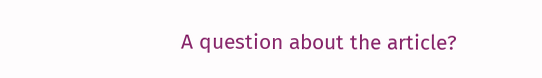A question about the article?